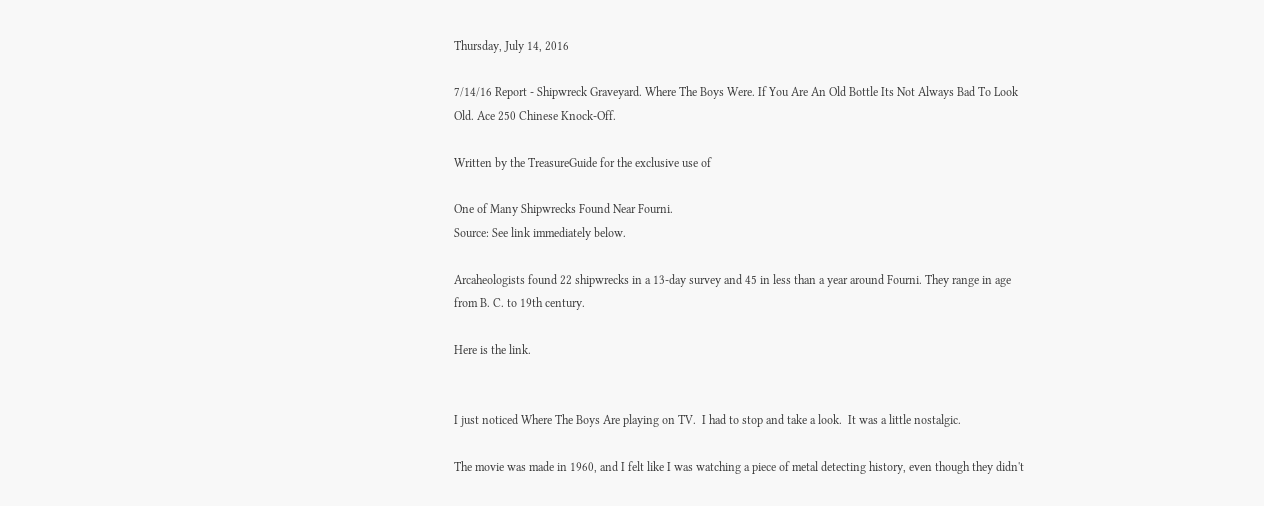Thursday, July 14, 2016

7/14/16 Report - Shipwreck Graveyard. Where The Boys Were. If You Are An Old Bottle Its Not Always Bad To Look Old. Ace 250 Chinese Knock-Off.

Written by the TreasureGuide for the exclusive use of

One of Many Shipwrecks Found Near Fourni.
Source: See link immediately below.

Arcaheologists found 22 shipwrecks in a 13-day survey and 45 in less than a year around Fourni. They range in age from B. C. to 19th century.

Here is the link.


I just noticed Where The Boys Are playing on TV.  I had to stop and take a look.  It was a little nostalgic.

The movie was made in 1960, and I felt like I was watching a piece of metal detecting history, even though they didn't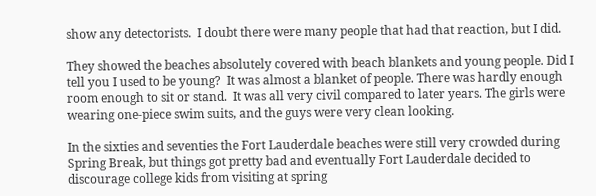show any detectorists.  I doubt there were many people that had that reaction, but I did.

They showed the beaches absolutely covered with beach blankets and young people. Did I tell you I used to be young?  It was almost a blanket of people. There was hardly enough room enough to sit or stand.  It was all very civil compared to later years. The girls were wearing one-piece swim suits, and the guys were very clean looking.

In the sixties and seventies the Fort Lauderdale beaches were still very crowded during Spring Break, but things got pretty bad and eventually Fort Lauderdale decided to discourage college kids from visiting at spring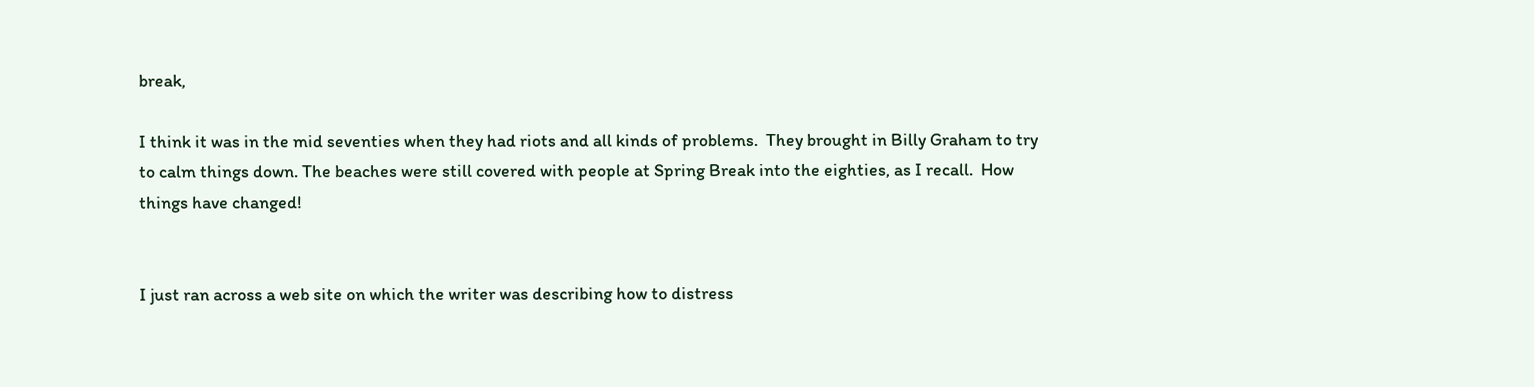break,

I think it was in the mid seventies when they had riots and all kinds of problems.  They brought in Billy Graham to try to calm things down. The beaches were still covered with people at Spring Break into the eighties, as I recall.  How things have changed!


I just ran across a web site on which the writer was describing how to distress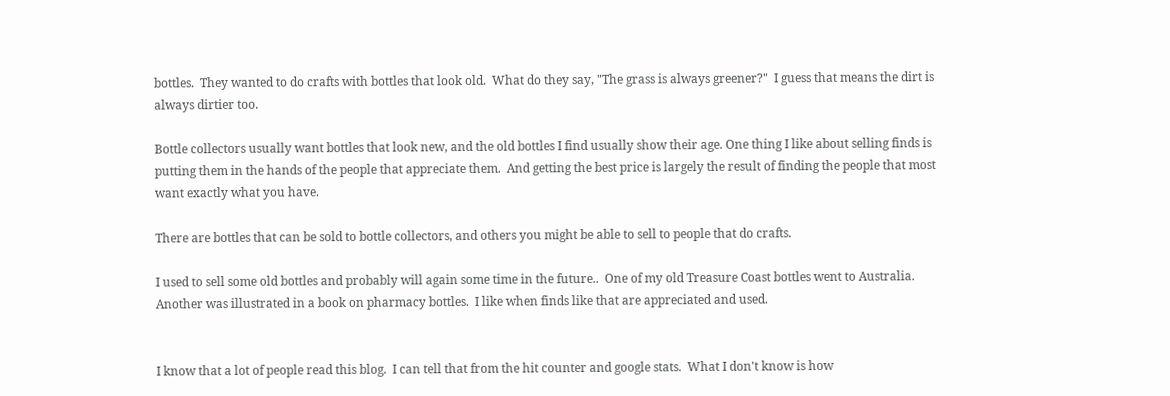bottles.  They wanted to do crafts with bottles that look old.  What do they say, "The grass is always greener?"  I guess that means the dirt is always dirtier too.

Bottle collectors usually want bottles that look new, and the old bottles I find usually show their age. One thing I like about selling finds is putting them in the hands of the people that appreciate them.  And getting the best price is largely the result of finding the people that most want exactly what you have.

There are bottles that can be sold to bottle collectors, and others you might be able to sell to people that do crafts.

I used to sell some old bottles and probably will again some time in the future..  One of my old Treasure Coast bottles went to Australia.  Another was illustrated in a book on pharmacy bottles.  I like when finds like that are appreciated and used.


I know that a lot of people read this blog.  I can tell that from the hit counter and google stats.  What I don't know is how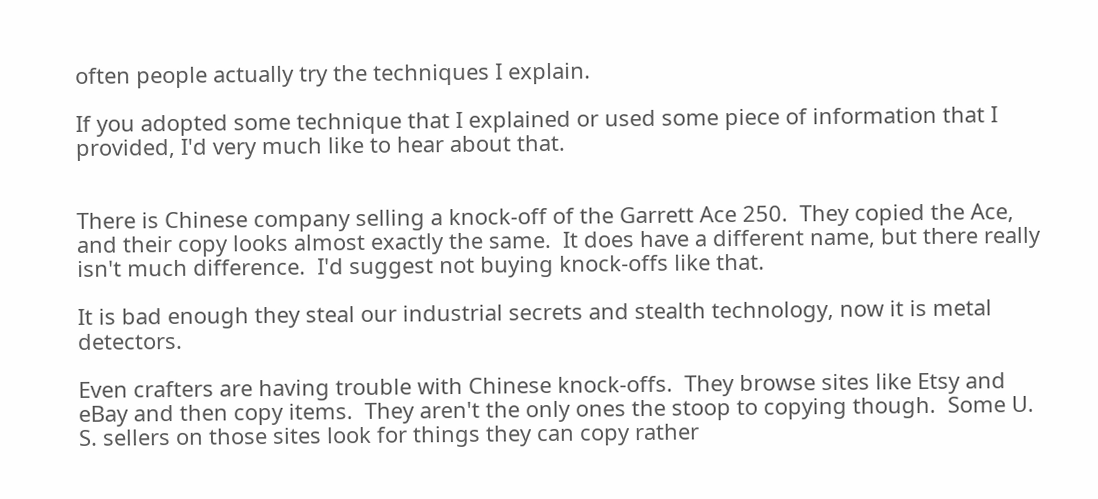often people actually try the techniques I explain.

If you adopted some technique that I explained or used some piece of information that I provided, I'd very much like to hear about that.


There is Chinese company selling a knock-off of the Garrett Ace 250.  They copied the Ace, and their copy looks almost exactly the same.  It does have a different name, but there really isn't much difference.  I'd suggest not buying knock-offs like that.

It is bad enough they steal our industrial secrets and stealth technology, now it is metal detectors.

Even crafters are having trouble with Chinese knock-offs.  They browse sites like Etsy and eBay and then copy items.  They aren't the only ones the stoop to copying though.  Some U. S. sellers on those sites look for things they can copy rather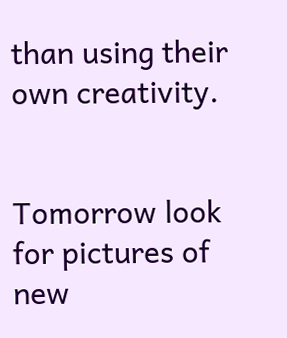than using their own creativity.


Tomorrow look for pictures of new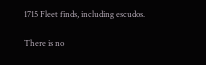1715 Fleet finds, including escudos.

There is no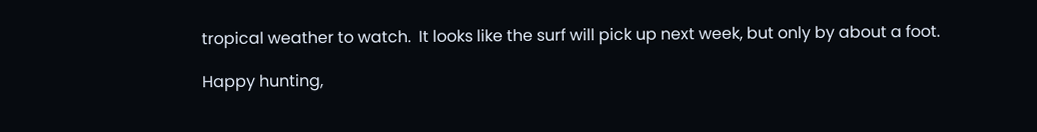tropical weather to watch.  It looks like the surf will pick up next week, but only by about a foot.

Happy hunting,